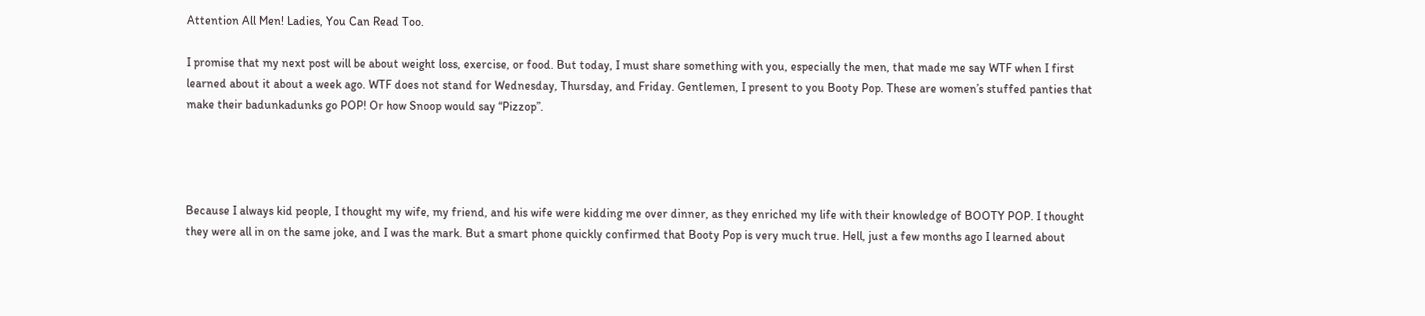Attention All Men! Ladies, You Can Read Too.

I promise that my next post will be about weight loss, exercise, or food. But today, I must share something with you, especially the men, that made me say WTF when I first learned about it about a week ago. WTF does not stand for Wednesday, Thursday, and Friday. Gentlemen, I present to you Booty Pop. These are women’s stuffed panties that make their badunkadunks go POP! Or how Snoop would say “Pizzop”.




Because I always kid people, I thought my wife, my friend, and his wife were kidding me over dinner, as they enriched my life with their knowledge of BOOTY POP. I thought they were all in on the same joke, and I was the mark. But a smart phone quickly confirmed that Booty Pop is very much true. Hell, just a few months ago I learned about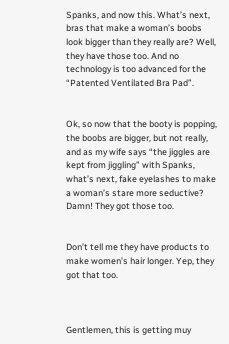Spanks, and now this. What’s next, bras that make a woman’s boobs look bigger than they really are? Well, they have those too. And no technology is too advanced for the “Patented Ventilated Bra Pad”.


Ok, so now that the booty is popping, the boobs are bigger, but not really, and as my wife says “the jiggles are kept from jiggling” with Spanks, what’s next, fake eyelashes to make a woman’s stare more seductive? Damn! They got those too.


Don’t tell me they have products to make women’s hair longer. Yep, they got that too.



Gentlemen, this is getting muy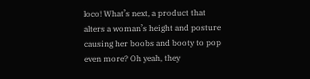loco! What’s next, a product that alters a woman’s height and posture causing her boobs and booty to pop even more? Oh yeah, they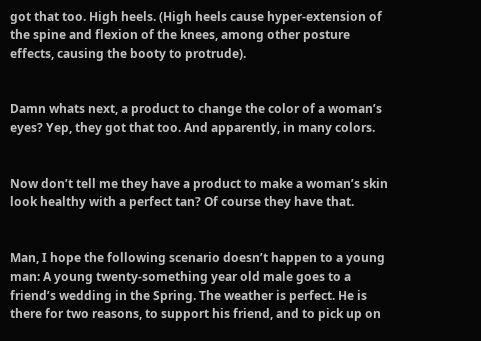got that too. High heels. (High heels cause hyper-extension of the spine and flexion of the knees, among other posture effects, causing the booty to protrude).


Damn whats next, a product to change the color of a woman’s eyes? Yep, they got that too. And apparently, in many colors.


Now don’t tell me they have a product to make a woman’s skin look healthy with a perfect tan? Of course they have that.


Man, I hope the following scenario doesn’t happen to a young man: A young twenty-something year old male goes to a friend’s wedding in the Spring. The weather is perfect. He is there for two reasons, to support his friend, and to pick up on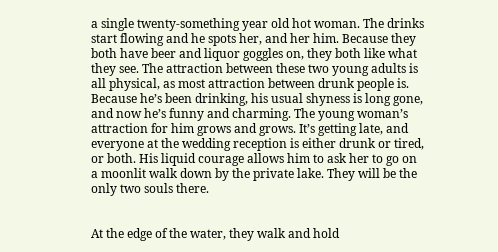a single twenty-something year old hot woman. The drinks start flowing and he spots her, and her him. Because they both have beer and liquor goggles on, they both like what they see. The attraction between these two young adults is all physical, as most attraction between drunk people is. Because he’s been drinking, his usual shyness is long gone, and now he’s funny and charming. The young woman’s attraction for him grows and grows. It’s getting late, and everyone at the wedding reception is either drunk or tired, or both. His liquid courage allows him to ask her to go on a moonlit walk down by the private lake. They will be the only two souls there.


At the edge of the water, they walk and hold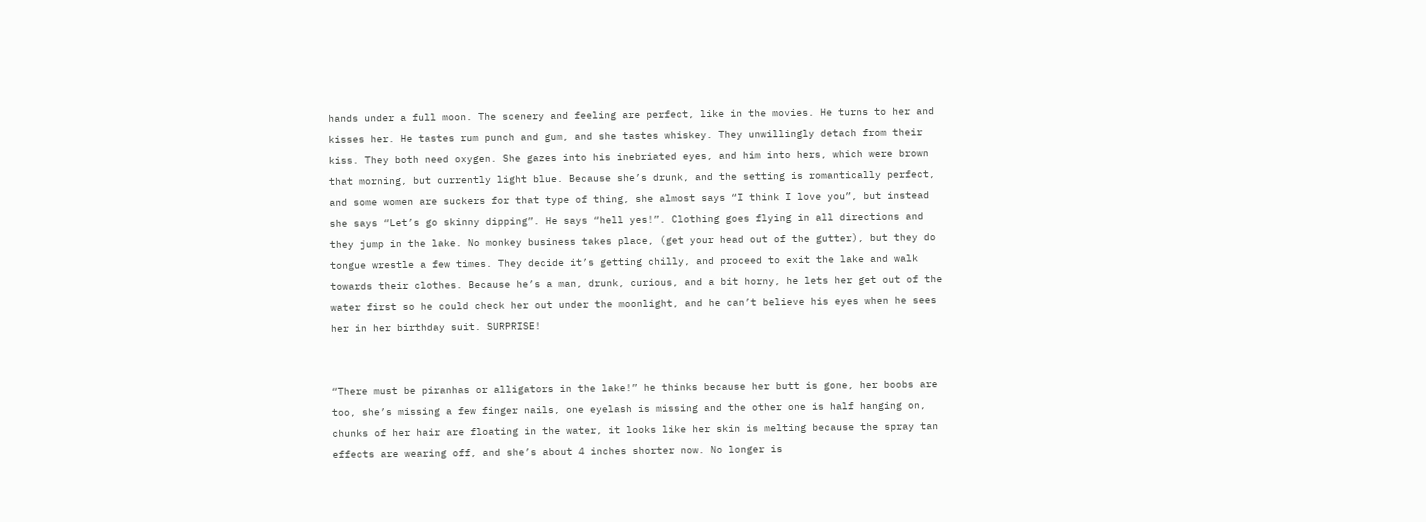hands under a full moon. The scenery and feeling are perfect, like in the movies. He turns to her and kisses her. He tastes rum punch and gum, and she tastes whiskey. They unwillingly detach from their kiss. They both need oxygen. She gazes into his inebriated eyes, and him into hers, which were brown that morning, but currently light blue. Because she’s drunk, and the setting is romantically perfect, and some women are suckers for that type of thing, she almost says “I think I love you”, but instead she says “Let’s go skinny dipping”. He says “hell yes!”. Clothing goes flying in all directions and they jump in the lake. No monkey business takes place, (get your head out of the gutter), but they do tongue wrestle a few times. They decide it’s getting chilly, and proceed to exit the lake and walk towards their clothes. Because he’s a man, drunk, curious, and a bit horny, he lets her get out of the water first so he could check her out under the moonlight, and he can’t believe his eyes when he sees her in her birthday suit. SURPRISE!


“There must be piranhas or alligators in the lake!” he thinks because her butt is gone, her boobs are too, she’s missing a few finger nails, one eyelash is missing and the other one is half hanging on, chunks of her hair are floating in the water, it looks like her skin is melting because the spray tan effects are wearing off, and she’s about 4 inches shorter now. No longer is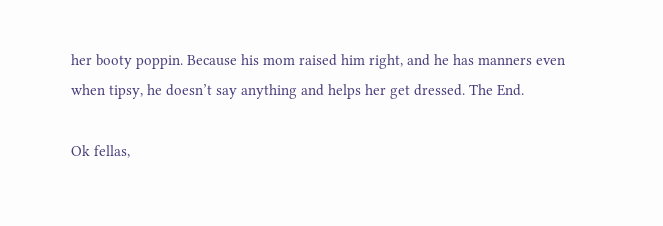her booty poppin. Because his mom raised him right, and he has manners even when tipsy, he doesn’t say anything and helps her get dressed. The End.

Ok fellas,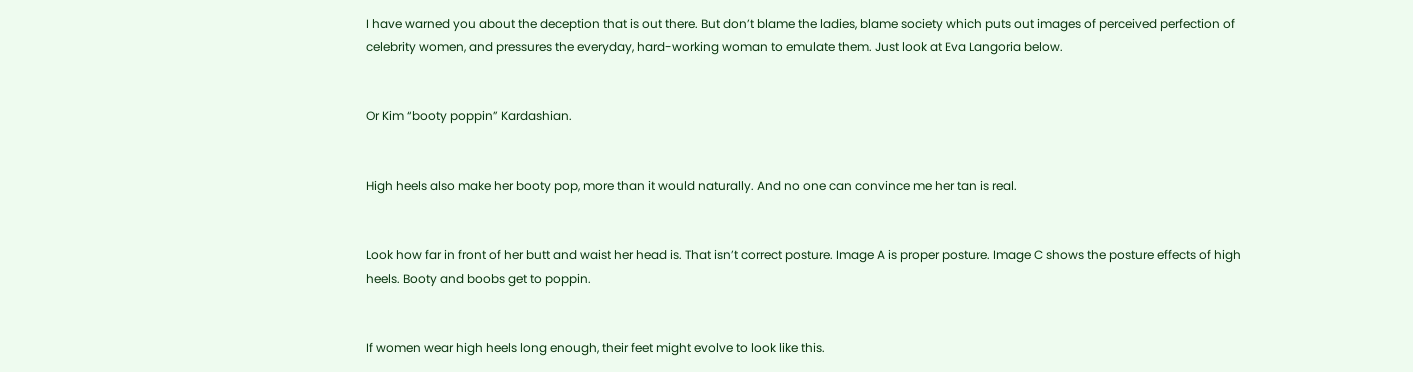I have warned you about the deception that is out there. But don’t blame the ladies, blame society which puts out images of perceived perfection of celebrity women, and pressures the everyday, hard-working woman to emulate them. Just look at Eva Langoria below.


Or Kim “booty poppin” Kardashian.


High heels also make her booty pop, more than it would naturally. And no one can convince me her tan is real.


Look how far in front of her butt and waist her head is. That isn’t correct posture. Image A is proper posture. Image C shows the posture effects of high heels. Booty and boobs get to poppin.


If women wear high heels long enough, their feet might evolve to look like this.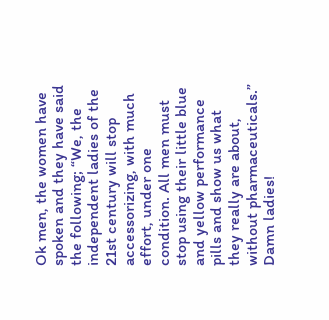Ok men, the women have spoken and they have said the following; “We, the independent ladies of the 21st century will stop accessorizing, with much effort, under one condition. All men must stop using their little blue and yellow performance pills and show us what they really are about, without pharmaceuticals.” Damn ladies!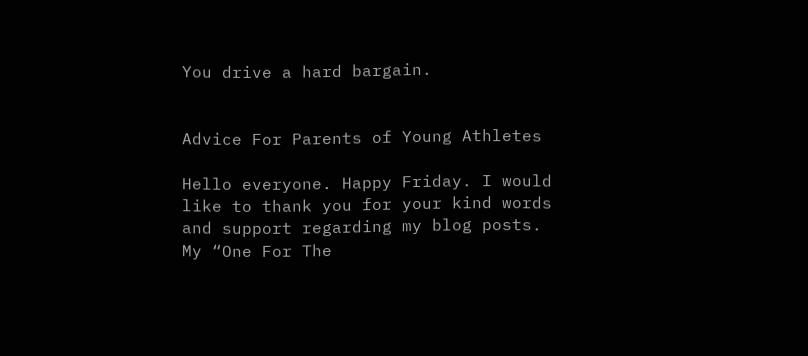You drive a hard bargain.


Advice For Parents of Young Athletes

Hello everyone. Happy Friday. I would like to thank you for your kind words and support regarding my blog posts. My “One For The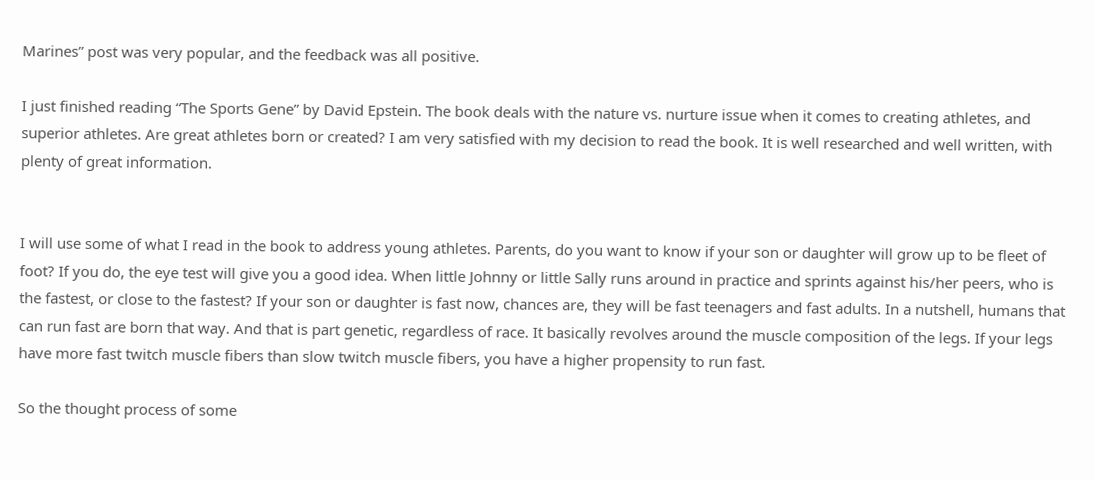Marines” post was very popular, and the feedback was all positive.

I just finished reading “The Sports Gene” by David Epstein. The book deals with the nature vs. nurture issue when it comes to creating athletes, and superior athletes. Are great athletes born or created? I am very satisfied with my decision to read the book. It is well researched and well written, with plenty of great information.


I will use some of what I read in the book to address young athletes. Parents, do you want to know if your son or daughter will grow up to be fleet of foot? If you do, the eye test will give you a good idea. When little Johnny or little Sally runs around in practice and sprints against his/her peers, who is the fastest, or close to the fastest? If your son or daughter is fast now, chances are, they will be fast teenagers and fast adults. In a nutshell, humans that can run fast are born that way. And that is part genetic, regardless of race. It basically revolves around the muscle composition of the legs. If your legs have more fast twitch muscle fibers than slow twitch muscle fibers, you have a higher propensity to run fast.

So the thought process of some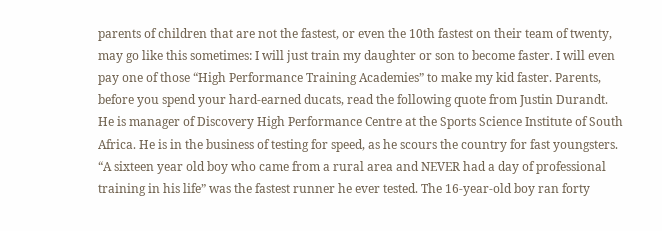parents of children that are not the fastest, or even the 10th fastest on their team of twenty, may go like this sometimes: I will just train my daughter or son to become faster. I will even pay one of those “High Performance Training Academies” to make my kid faster. Parents, before you spend your hard-earned ducats, read the following quote from Justin Durandt. He is manager of Discovery High Performance Centre at the Sports Science Institute of South Africa. He is in the business of testing for speed, as he scours the country for fast youngsters. “A sixteen year old boy who came from a rural area and NEVER had a day of professional training in his life” was the fastest runner he ever tested. The 16-year-old boy ran forty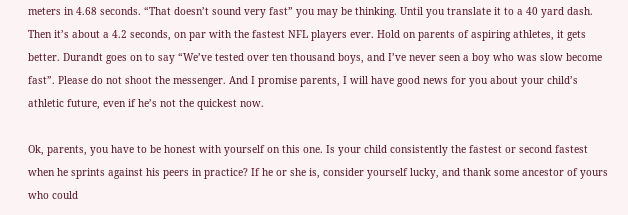meters in 4.68 seconds. “That doesn’t sound very fast” you may be thinking. Until you translate it to a 40 yard dash. Then it’s about a 4.2 seconds, on par with the fastest NFL players ever. Hold on parents of aspiring athletes, it gets better. Durandt goes on to say “We’ve tested over ten thousand boys, and I’ve never seen a boy who was slow become fast”. Please do not shoot the messenger. And I promise parents, I will have good news for you about your child’s athletic future, even if he’s not the quickest now.

Ok, parents, you have to be honest with yourself on this one. Is your child consistently the fastest or second fastest when he sprints against his peers in practice? If he or she is, consider yourself lucky, and thank some ancestor of yours who could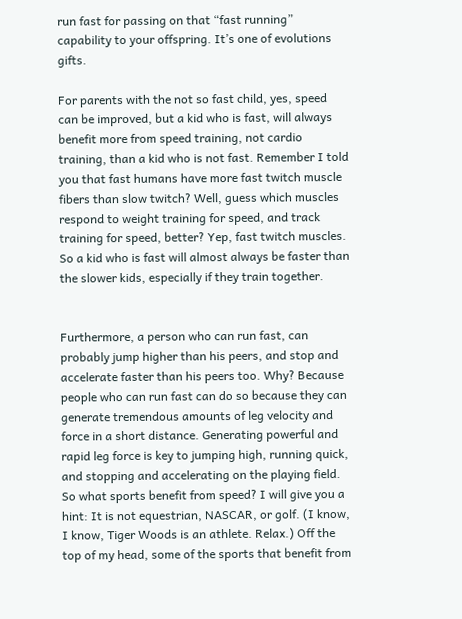run fast for passing on that “fast running” capability to your offspring. It’s one of evolutions gifts.

For parents with the not so fast child, yes, speed can be improved, but a kid who is fast, will always benefit more from speed training, not cardio training, than a kid who is not fast. Remember I told you that fast humans have more fast twitch muscle fibers than slow twitch? Well, guess which muscles respond to weight training for speed, and track training for speed, better? Yep, fast twitch muscles. So a kid who is fast will almost always be faster than the slower kids, especially if they train together.


Furthermore, a person who can run fast, can probably jump higher than his peers, and stop and accelerate faster than his peers too. Why? Because people who can run fast can do so because they can generate tremendous amounts of leg velocity and force in a short distance. Generating powerful and rapid leg force is key to jumping high, running quick, and stopping and accelerating on the playing field. So what sports benefit from speed? I will give you a hint: It is not equestrian, NASCAR, or golf. (I know, I know, Tiger Woods is an athlete. Relax.) Off the top of my head, some of the sports that benefit from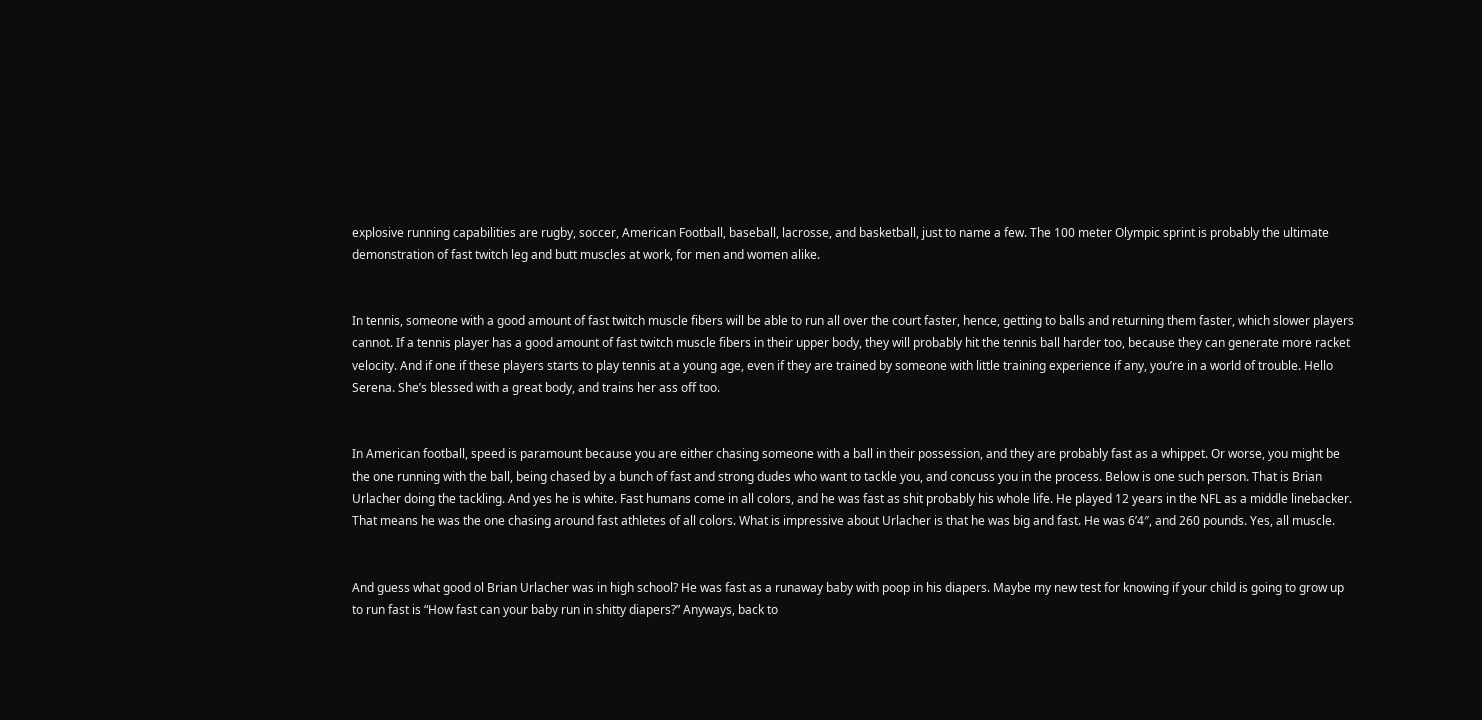explosive running capabilities are rugby, soccer, American Football, baseball, lacrosse, and basketball, just to name a few. The 100 meter Olympic sprint is probably the ultimate demonstration of fast twitch leg and butt muscles at work, for men and women alike.


In tennis, someone with a good amount of fast twitch muscle fibers will be able to run all over the court faster, hence, getting to balls and returning them faster, which slower players cannot. If a tennis player has a good amount of fast twitch muscle fibers in their upper body, they will probably hit the tennis ball harder too, because they can generate more racket velocity. And if one if these players starts to play tennis at a young age, even if they are trained by someone with little training experience if any, you’re in a world of trouble. Hello Serena. She’s blessed with a great body, and trains her ass off too.


In American football, speed is paramount because you are either chasing someone with a ball in their possession, and they are probably fast as a whippet. Or worse, you might be the one running with the ball, being chased by a bunch of fast and strong dudes who want to tackle you, and concuss you in the process. Below is one such person. That is Brian Urlacher doing the tackling. And yes he is white. Fast humans come in all colors, and he was fast as shit probably his whole life. He played 12 years in the NFL as a middle linebacker. That means he was the one chasing around fast athletes of all colors. What is impressive about Urlacher is that he was big and fast. He was 6’4″, and 260 pounds. Yes, all muscle.


And guess what good ol Brian Urlacher was in high school? He was fast as a runaway baby with poop in his diapers. Maybe my new test for knowing if your child is going to grow up to run fast is “How fast can your baby run in shitty diapers?” Anyways, back to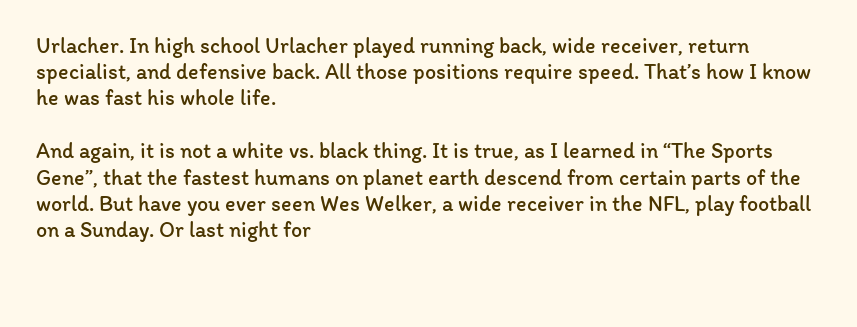Urlacher. In high school Urlacher played running back, wide receiver, return specialist, and defensive back. All those positions require speed. That’s how I know he was fast his whole life.

And again, it is not a white vs. black thing. It is true, as I learned in “The Sports Gene”, that the fastest humans on planet earth descend from certain parts of the world. But have you ever seen Wes Welker, a wide receiver in the NFL, play football on a Sunday. Or last night for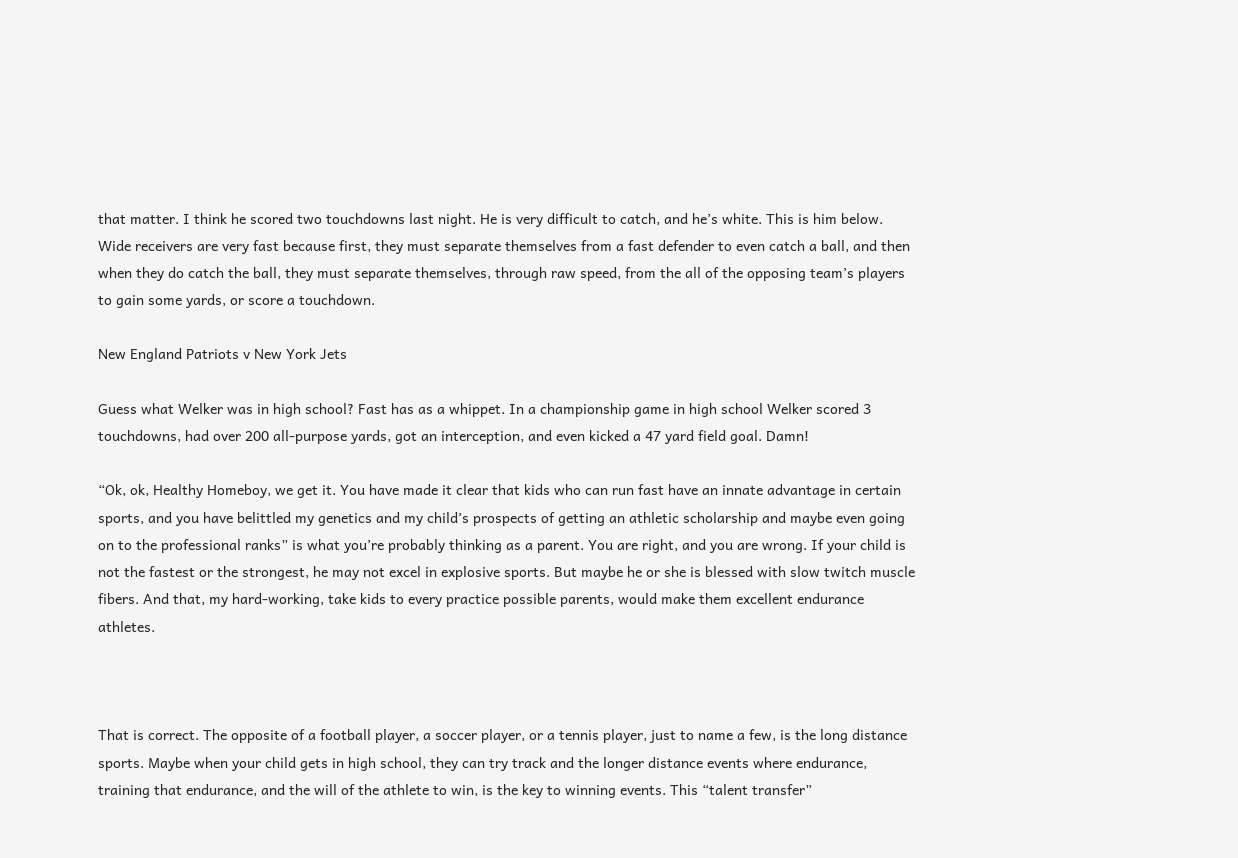that matter. I think he scored two touchdowns last night. He is very difficult to catch, and he’s white. This is him below. Wide receivers are very fast because first, they must separate themselves from a fast defender to even catch a ball, and then when they do catch the ball, they must separate themselves, through raw speed, from the all of the opposing team’s players to gain some yards, or score a touchdown.

New England Patriots v New York Jets

Guess what Welker was in high school? Fast has as a whippet. In a championship game in high school Welker scored 3 touchdowns, had over 200 all-purpose yards, got an interception, and even kicked a 47 yard field goal. Damn!

“Ok, ok, Healthy Homeboy, we get it. You have made it clear that kids who can run fast have an innate advantage in certain sports, and you have belittled my genetics and my child’s prospects of getting an athletic scholarship and maybe even going on to the professional ranks” is what you’re probably thinking as a parent. You are right, and you are wrong. If your child is not the fastest or the strongest, he may not excel in explosive sports. But maybe he or she is blessed with slow twitch muscle fibers. And that, my hard-working, take kids to every practice possible parents, would make them excellent endurance athletes.



That is correct. The opposite of a football player, a soccer player, or a tennis player, just to name a few, is the long distance sports. Maybe when your child gets in high school, they can try track and the longer distance events where endurance, training that endurance, and the will of the athlete to win, is the key to winning events. This “talent transfer”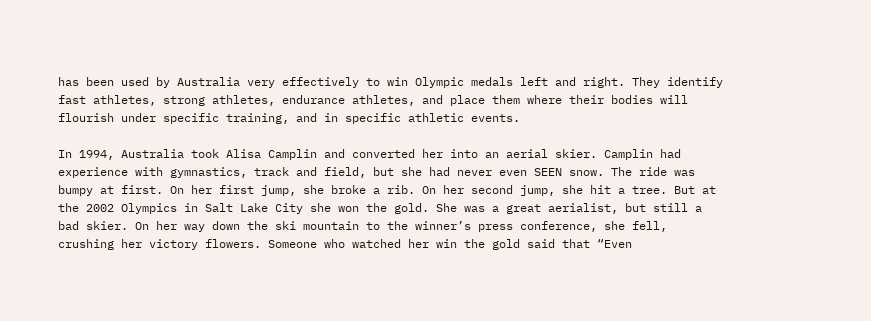has been used by Australia very effectively to win Olympic medals left and right. They identify fast athletes, strong athletes, endurance athletes, and place them where their bodies will flourish under specific training, and in specific athletic events.

In 1994, Australia took Alisa Camplin and converted her into an aerial skier. Camplin had experience with gymnastics, track and field, but she had never even SEEN snow. The ride was bumpy at first. On her first jump, she broke a rib. On her second jump, she hit a tree. But at the 2002 Olympics in Salt Lake City she won the gold. She was a great aerialist, but still a bad skier. On her way down the ski mountain to the winner’s press conference, she fell, crushing her victory flowers. Someone who watched her win the gold said that “Even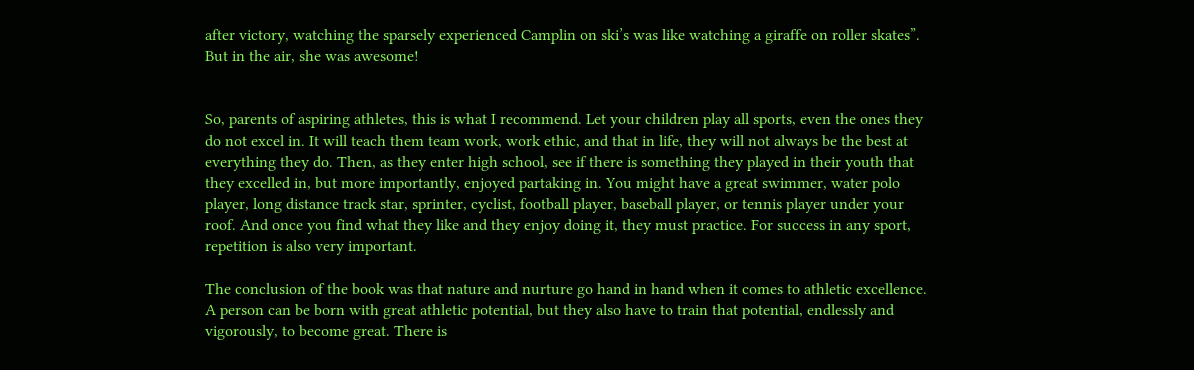after victory, watching the sparsely experienced Camplin on ski’s was like watching a giraffe on roller skates”. But in the air, she was awesome!


So, parents of aspiring athletes, this is what I recommend. Let your children play all sports, even the ones they do not excel in. It will teach them team work, work ethic, and that in life, they will not always be the best at everything they do. Then, as they enter high school, see if there is something they played in their youth that they excelled in, but more importantly, enjoyed partaking in. You might have a great swimmer, water polo player, long distance track star, sprinter, cyclist, football player, baseball player, or tennis player under your roof. And once you find what they like and they enjoy doing it, they must practice. For success in any sport, repetition is also very important.

The conclusion of the book was that nature and nurture go hand in hand when it comes to athletic excellence. A person can be born with great athletic potential, but they also have to train that potential, endlessly and vigorously, to become great. There is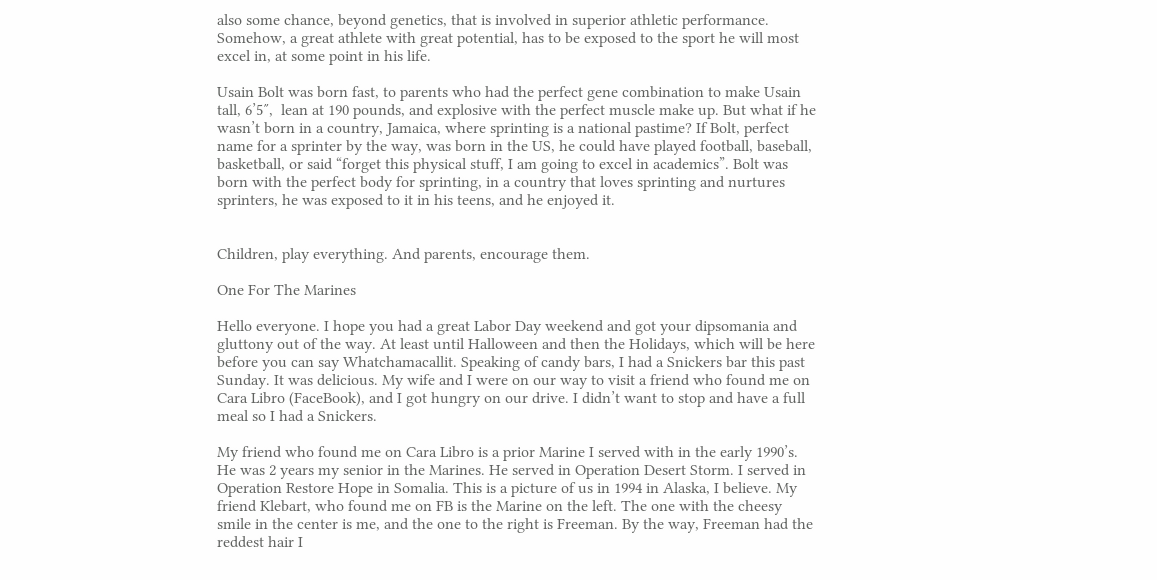also some chance, beyond genetics, that is involved in superior athletic performance. Somehow, a great athlete with great potential, has to be exposed to the sport he will most excel in, at some point in his life.

Usain Bolt was born fast, to parents who had the perfect gene combination to make Usain tall, 6’5″,  lean at 190 pounds, and explosive with the perfect muscle make up. But what if he wasn’t born in a country, Jamaica, where sprinting is a national pastime? If Bolt, perfect name for a sprinter by the way, was born in the US, he could have played football, baseball, basketball, or said “forget this physical stuff, I am going to excel in academics”. Bolt was born with the perfect body for sprinting, in a country that loves sprinting and nurtures sprinters, he was exposed to it in his teens, and he enjoyed it.


Children, play everything. And parents, encourage them.

One For The Marines

Hello everyone. I hope you had a great Labor Day weekend and got your dipsomania and gluttony out of the way. At least until Halloween and then the Holidays, which will be here before you can say Whatchamacallit. Speaking of candy bars, I had a Snickers bar this past Sunday. It was delicious. My wife and I were on our way to visit a friend who found me on Cara Libro (FaceBook), and I got hungry on our drive. I didn’t want to stop and have a full meal so I had a Snickers.

My friend who found me on Cara Libro is a prior Marine I served with in the early 1990’s. He was 2 years my senior in the Marines. He served in Operation Desert Storm. I served in Operation Restore Hope in Somalia. This is a picture of us in 1994 in Alaska, I believe. My friend Klebart, who found me on FB is the Marine on the left. The one with the cheesy smile in the center is me, and the one to the right is Freeman. By the way, Freeman had the reddest hair I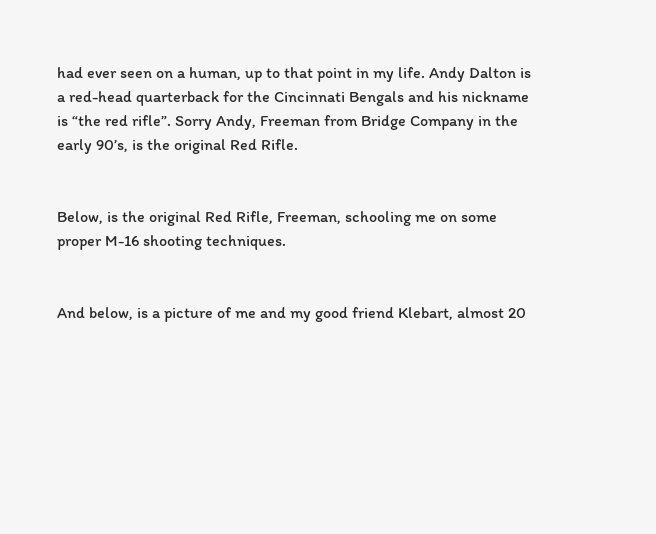had ever seen on a human, up to that point in my life. Andy Dalton is a red-head quarterback for the Cincinnati Bengals and his nickname is “the red rifle”. Sorry Andy, Freeman from Bridge Company in the early 90’s, is the original Red Rifle.


Below, is the original Red Rifle, Freeman, schooling me on some proper M-16 shooting techniques.


And below, is a picture of me and my good friend Klebart, almost 20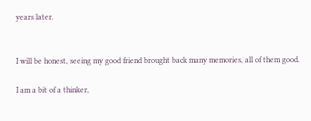years later.


I will be honest, seeing my good friend brought back many memories, all of them good.

I am a bit of a thinker,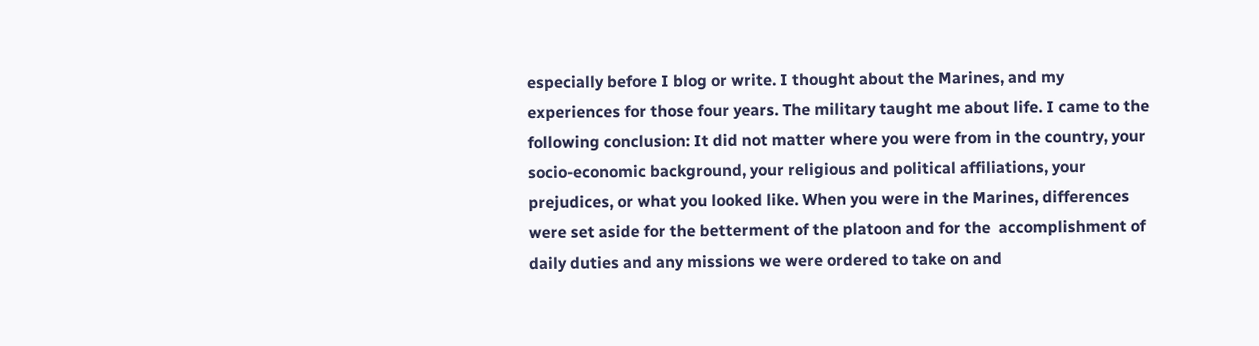especially before I blog or write. I thought about the Marines, and my experiences for those four years. The military taught me about life. I came to the following conclusion: It did not matter where you were from in the country, your socio-economic background, your religious and political affiliations, your prejudices, or what you looked like. When you were in the Marines, differences were set aside for the betterment of the platoon and for the  accomplishment of daily duties and any missions we were ordered to take on and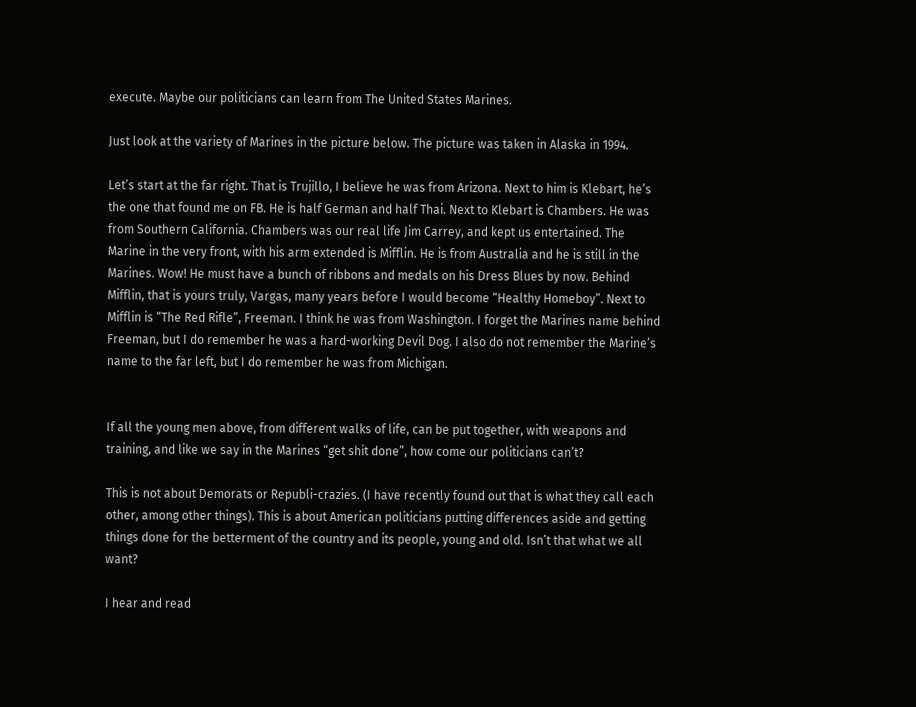execute. Maybe our politicians can learn from The United States Marines.

Just look at the variety of Marines in the picture below. The picture was taken in Alaska in 1994.

Let’s start at the far right. That is Trujillo, I believe he was from Arizona. Next to him is Klebart, he’s the one that found me on FB. He is half German and half Thai. Next to Klebart is Chambers. He was from Southern California. Chambers was our real life Jim Carrey, and kept us entertained. The Marine in the very front, with his arm extended is Mifflin. He is from Australia and he is still in the Marines. Wow! He must have a bunch of ribbons and medals on his Dress Blues by now. Behind Mifflin, that is yours truly, Vargas, many years before I would become “Healthy Homeboy”. Next to Mifflin is “The Red Rifle”, Freeman. I think he was from Washington. I forget the Marines name behind Freeman, but I do remember he was a hard-working Devil Dog. I also do not remember the Marine’s name to the far left, but I do remember he was from Michigan.


If all the young men above, from different walks of life, can be put together, with weapons and training, and like we say in the Marines “get shit done”, how come our politicians can’t?

This is not about Demorats or Republi-crazies. (I have recently found out that is what they call each other, among other things). This is about American politicians putting differences aside and getting things done for the betterment of the country and its people, young and old. Isn’t that what we all want?

I hear and read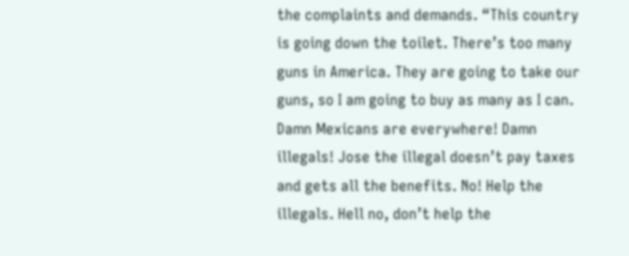the complaints and demands. “This country is going down the toilet. There’s too many guns in America. They are going to take our guns, so I am going to buy as many as I can. Damn Mexicans are everywhere! Damn illegals! Jose the illegal doesn’t pay taxes and gets all the benefits. No! Help the illegals. Hell no, don’t help the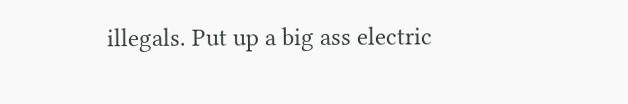illegals. Put up a big ass electric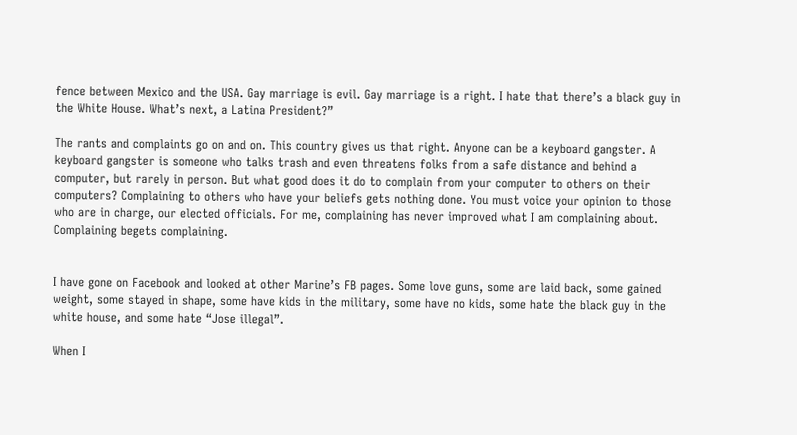fence between Mexico and the USA. Gay marriage is evil. Gay marriage is a right. I hate that there’s a black guy in the White House. What’s next, a Latina President?”

The rants and complaints go on and on. This country gives us that right. Anyone can be a keyboard gangster. A keyboard gangster is someone who talks trash and even threatens folks from a safe distance and behind a computer, but rarely in person. But what good does it do to complain from your computer to others on their computers? Complaining to others who have your beliefs gets nothing done. You must voice your opinion to those who are in charge, our elected officials. For me, complaining has never improved what I am complaining about. Complaining begets complaining.


I have gone on Facebook and looked at other Marine’s FB pages. Some love guns, some are laid back, some gained weight, some stayed in shape, some have kids in the military, some have no kids, some hate the black guy in the white house, and some hate “Jose illegal”.

When I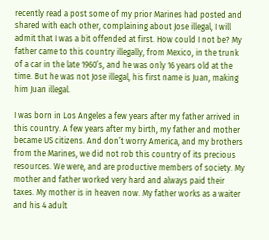recently read a post some of my prior Marines had posted and shared with each other, complaining about Jose illegal, I will admit that I was a bit offended at first. How could I not be? My father came to this country illegally, from Mexico, in the trunk of a car in the late 1960’s, and he was only 16 years old at the time. But he was not Jose illegal, his first name is Juan, making him Juan illegal.

I was born in Los Angeles a few years after my father arrived in this country. A few years after my birth, my father and mother became US citizens. And don’t worry America, and my brothers from the Marines, we did not rob this country of its precious resources. We were, and are productive members of society. My mother and father worked very hard and always paid their taxes. My mother is in heaven now. My father works as a waiter and his 4 adult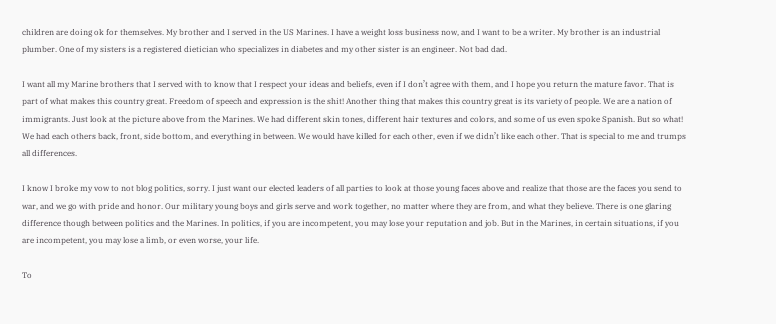children are doing ok for themselves. My brother and I served in the US Marines. I have a weight loss business now, and I want to be a writer. My brother is an industrial plumber. One of my sisters is a registered dietician who specializes in diabetes and my other sister is an engineer. Not bad dad.

I want all my Marine brothers that I served with to know that I respect your ideas and beliefs, even if I don’t agree with them, and I hope you return the mature favor. That is part of what makes this country great. Freedom of speech and expression is the shit! Another thing that makes this country great is its variety of people. We are a nation of immigrants. Just look at the picture above from the Marines. We had different skin tones, different hair textures and colors, and some of us even spoke Spanish. But so what! We had each others back, front, side bottom, and everything in between. We would have killed for each other, even if we didn’t like each other. That is special to me and trumps all differences.

I know I broke my vow to not blog politics, sorry. I just want our elected leaders of all parties to look at those young faces above and realize that those are the faces you send to war, and we go with pride and honor. Our military young boys and girls serve and work together, no matter where they are from, and what they believe. There is one glaring difference though between politics and the Marines. In politics, if you are incompetent, you may lose your reputation and job. But in the Marines, in certain situations, if you are incompetent, you may lose a limb, or even worse, your life.

To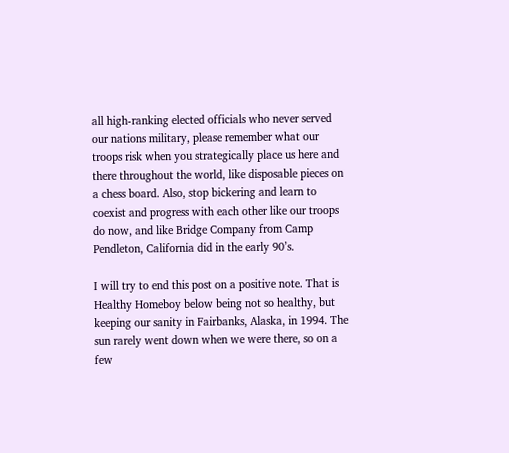all high-ranking elected officials who never served our nations military, please remember what our troops risk when you strategically place us here and there throughout the world, like disposable pieces on a chess board. Also, stop bickering and learn to coexist and progress with each other like our troops do now, and like Bridge Company from Camp Pendleton, California did in the early 90’s.

I will try to end this post on a positive note. That is Healthy Homeboy below being not so healthy, but keeping our sanity in Fairbanks, Alaska, in 1994. The sun rarely went down when we were there, so on a few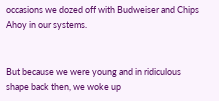occasions we dozed off with Budweiser and Chips Ahoy in our systems.


But because we were young and in ridiculous shape back then, we woke up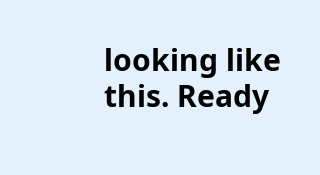looking like this. Ready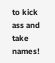to kick ass and take names!